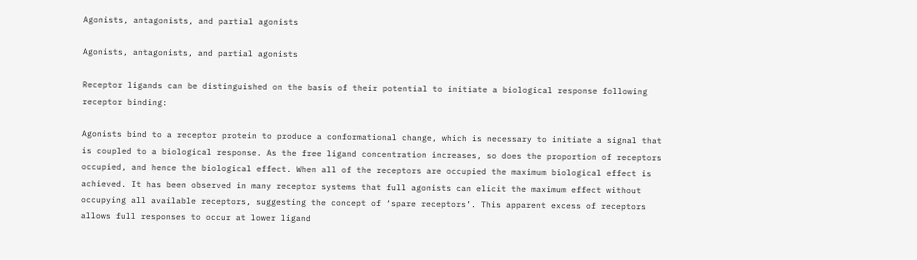Agonists, antagonists, and partial agonists

Agonists, antagonists, and partial agonists

Receptor ligands can be distinguished on the basis of their potential to initiate a biological response following receptor binding:

Agonists bind to a receptor protein to produce a conformational change, which is necessary to initiate a signal that is coupled to a biological response. As the free ligand concentration increases, so does the proportion of receptors occupied, and hence the biological effect. When all of the receptors are occupied the maximum biological effect is achieved. It has been observed in many receptor systems that full agonists can elicit the maximum effect without occupying all available receptors, suggesting the concept of ‘spare receptors’. This apparent excess of receptors allows full responses to occur at lower ligand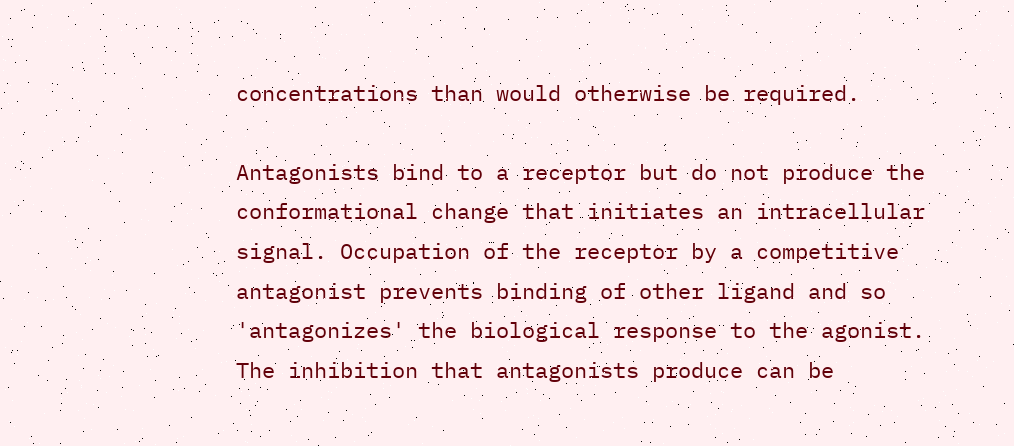concentrations than would otherwise be required.

Antagonists bind to a receptor but do not produce the conformational change that initiates an intracellular signal. Occupation of the receptor by a competitive antagonist prevents binding of other ligand and so 'antagonizes' the biological response to the agonist. The inhibition that antagonists produce can be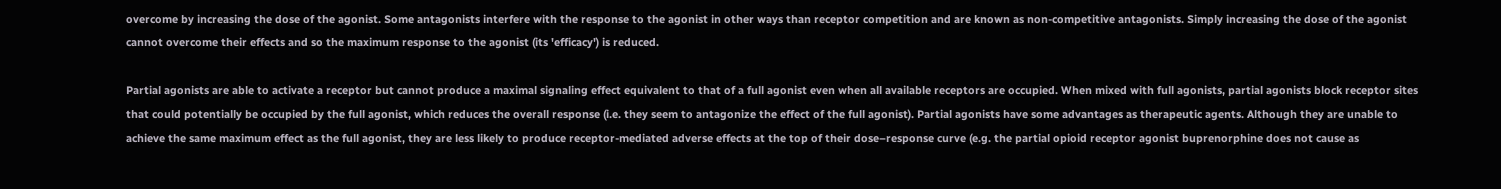overcome by increasing the dose of the agonist. Some antagonists interfere with the response to the agonist in other ways than receptor competition and are known as non-competitive antagonists. Simply increasing the dose of the agonist cannot overcome their effects and so the maximum response to the agonist (its 'efficacy') is reduced.

Partial agonists are able to activate a receptor but cannot produce a maximal signaling effect equivalent to that of a full agonist even when all available receptors are occupied. When mixed with full agonists, partial agonists block receptor sites that could potentially be occupied by the full agonist, which reduces the overall response (i.e. they seem to antagonize the effect of the full agonist). Partial agonists have some advantages as therapeutic agents. Although they are unable to achieve the same maximum effect as the full agonist, they are less likely to produce receptor-mediated adverse effects at the top of their dose–response curve (e.g. the partial opioid receptor agonist buprenorphine does not cause as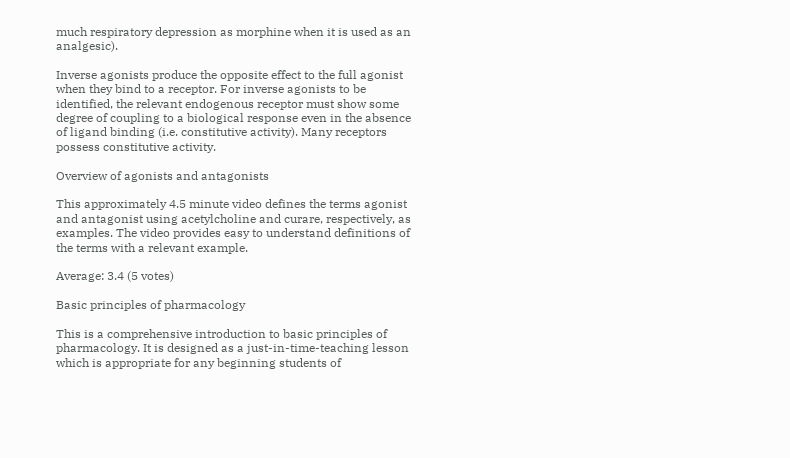much respiratory depression as morphine when it is used as an analgesic).

Inverse agonists produce the opposite effect to the full agonist when they bind to a receptor. For inverse agonists to be identified, the relevant endogenous receptor must show some degree of coupling to a biological response even in the absence of ligand binding (i.e. constitutive activity). Many receptors possess constitutive activity.

Overview of agonists and antagonists

This approximately 4.5 minute video defines the terms agonist and antagonist using acetylcholine and curare, respectively, as examples. The video provides easy to understand definitions of the terms with a relevant example.

Average: 3.4 (5 votes)

Basic principles of pharmacology

This is a comprehensive introduction to basic principles of pharmacology. It is designed as a just-in-time-teaching lesson which is appropriate for any beginning students of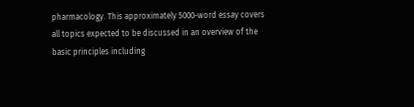pharmacology. This approximately 5000-word essay covers all topics expected to be discussed in an overview of the basic principles including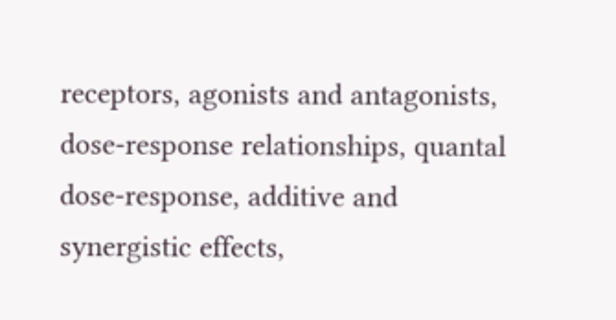receptors, agonists and antagonists, dose-response relationships, quantal dose-response, additive and synergistic effects,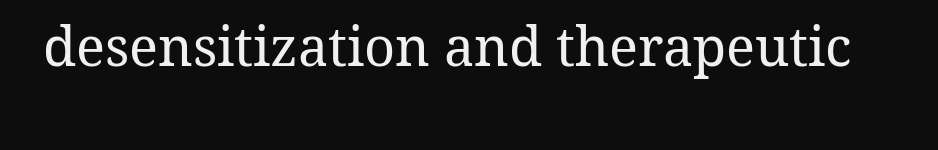desensitization and therapeutic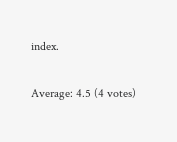index.

Average: 4.5 (4 votes)